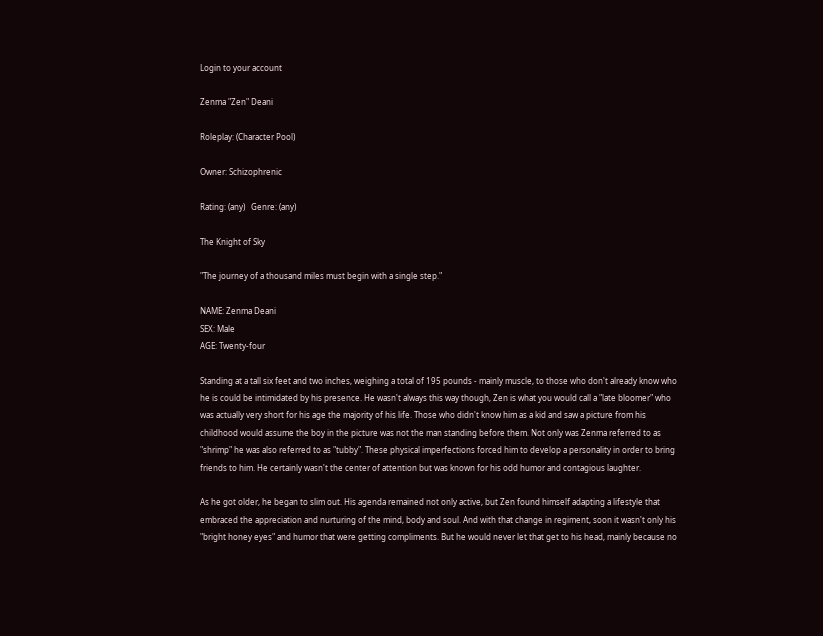Login to your account

Zenma "Zen" Deani

Roleplay: (Character Pool)

Owner: Schizophrenic

Rating: (any)   Genre: (any)

The Knight of Sky

"The journey of a thousand miles must begin with a single step."

NAME: Zenma Deani
SEX: Male
AGE: Twenty-four

Standing at a tall six feet and two inches, weighing a total of 195 pounds - mainly muscle, to those who don't already know who he is could be intimidated by his presence. He wasn't always this way though, Zen is what you would call a "late bloomer" who was actually very short for his age the majority of his life. Those who didn't know him as a kid and saw a picture from his childhood would assume the boy in the picture was not the man standing before them. Not only was Zenma referred to as "shrimp" he was also referred to as "tubby". These physical imperfections forced him to develop a personality in order to bring friends to him. He certainly wasn't the center of attention but was known for his odd humor and contagious laughter.

As he got older, he began to slim out. His agenda remained not only active, but Zen found himself adapting a lifestyle that embraced the appreciation and nurturing of the mind, body and soul. And with that change in regiment, soon it wasn't only his "bright honey eyes" and humor that were getting compliments. But he would never let that get to his head, mainly because no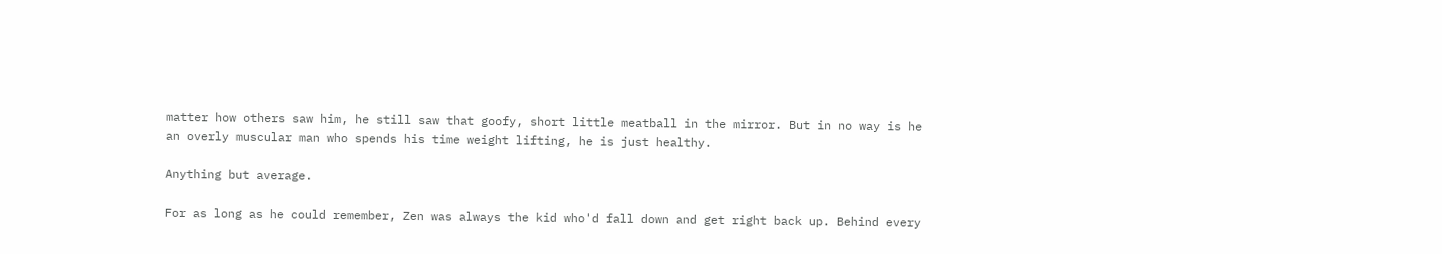matter how others saw him, he still saw that goofy, short little meatball in the mirror. But in no way is he an overly muscular man who spends his time weight lifting, he is just healthy.

Anything but average.

For as long as he could remember, Zen was always the kid who'd fall down and get right back up. Behind every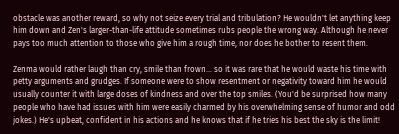obstacle was another reward, so why not seize every trial and tribulation? He wouldn't let anything keep him down and Zen's larger-than-life attitude sometimes rubs people the wrong way. Although he never pays too much attention to those who give him a rough time, nor does he bother to resent them.

Zenma would rather laugh than cry, smile than frown... so it was rare that he would waste his time with petty arguments and grudges. If someone were to show resentment or negativity toward him he would usually counter it with large doses of kindness and over the top smiles. (You'd be surprised how many people who have had issues with him were easily charmed by his overwhelming sense of humor and odd jokes.) He's upbeat, confident in his actions and he knows that if he tries his best the sky is the limit!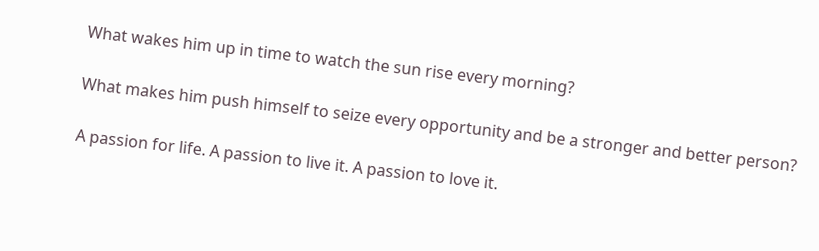What wakes him up in time to watch the sun rise every morning?

What makes him push himself to seize every opportunity and be a stronger and better person?

A passion for life. A passion to live it. A passion to love it.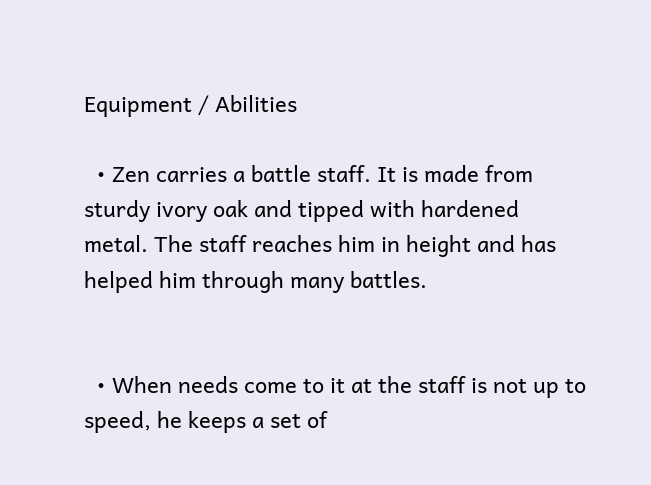Equipment / Abilities

  • Zen carries a battle staff. It is made from sturdy ivory oak and tipped with hardened metal. The staff reaches him in height and has helped him through many battles.


  • When needs come to it at the staff is not up to speed, he keeps a set of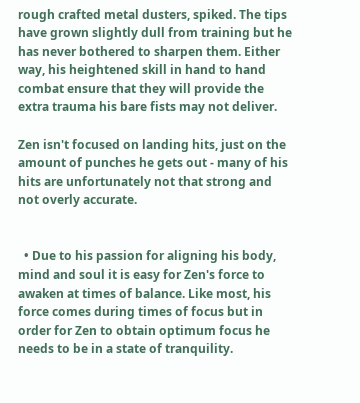rough crafted metal dusters, spiked. The tips have grown slightly dull from training but he has never bothered to sharpen them. Either way, his heightened skill in hand to hand combat ensure that they will provide the extra trauma his bare fists may not deliver.

Zen isn't focused on landing hits, just on the amount of punches he gets out - many of his hits are unfortunately not that strong and not overly accurate.


  • Due to his passion for aligning his body, mind and soul it is easy for Zen's force to awaken at times of balance. Like most, his force comes during times of focus but in order for Zen to obtain optimum focus he needs to be in a state of tranquility.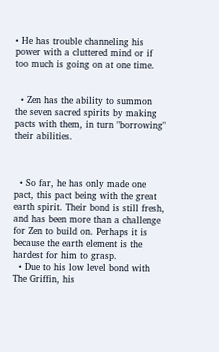• He has trouble channeling his power with a cluttered mind or if too much is going on at one time.


  • Zen has the ability to summon the seven sacred spirits by making pacts with them, in turn "borrowing" their abilities.



  • So far, he has only made one pact, this pact being with the great earth spirit. Their bond is still fresh, and has been more than a challenge for Zen to build on. Perhaps it is because the earth element is the hardest for him to grasp.
  • Due to his low level bond with The Griffin, his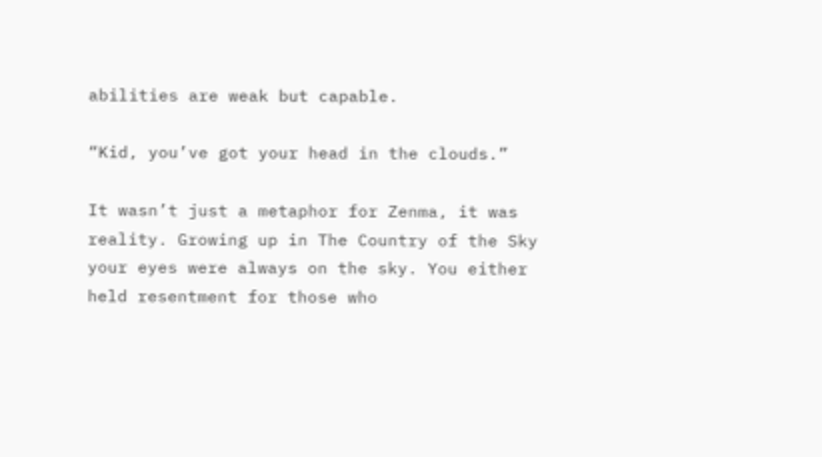abilities are weak but capable.

“Kid, you’ve got your head in the clouds.”

It wasn’t just a metaphor for Zenma, it was reality. Growing up in The Country of the Sky your eyes were always on the sky. You either held resentment for those who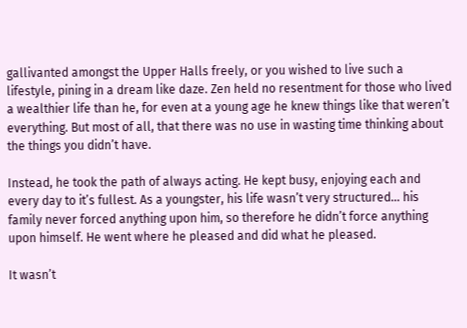gallivanted amongst the Upper Halls freely, or you wished to live such a lifestyle, pining in a dream like daze. Zen held no resentment for those who lived a wealthier life than he, for even at a young age he knew things like that weren’t everything. But most of all, that there was no use in wasting time thinking about the things you didn’t have.

Instead, he took the path of always acting. He kept busy, enjoying each and every day to it’s fullest. As a youngster, his life wasn’t very structured… his family never forced anything upon him, so therefore he didn’t force anything upon himself. He went where he pleased and did what he pleased.

It wasn’t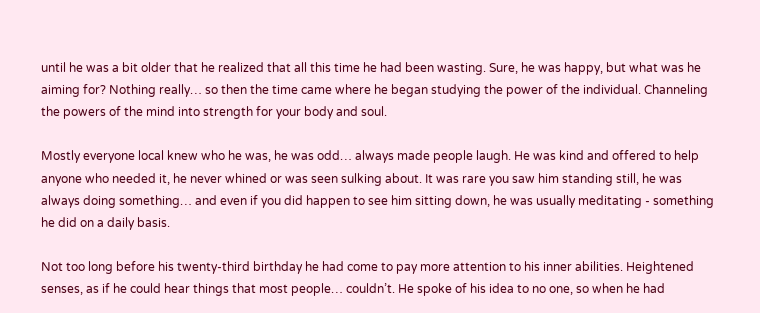until he was a bit older that he realized that all this time he had been wasting. Sure, he was happy, but what was he aiming for? Nothing really… so then the time came where he began studying the power of the individual. Channeling the powers of the mind into strength for your body and soul.

Mostly everyone local knew who he was, he was odd… always made people laugh. He was kind and offered to help anyone who needed it, he never whined or was seen sulking about. It was rare you saw him standing still, he was always doing something… and even if you did happen to see him sitting down, he was usually meditating - something he did on a daily basis.

Not too long before his twenty-third birthday he had come to pay more attention to his inner abilities. Heightened senses, as if he could hear things that most people… couldn’t. He spoke of his idea to no one, so when he had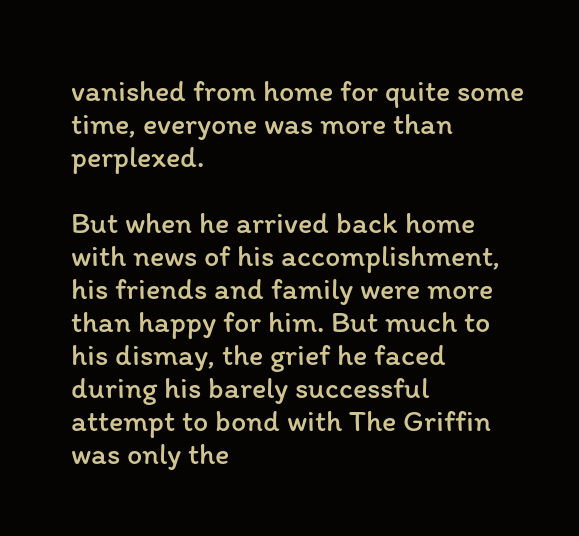vanished from home for quite some time, everyone was more than perplexed.

But when he arrived back home with news of his accomplishment, his friends and family were more than happy for him. But much to his dismay, the grief he faced during his barely successful attempt to bond with The Griffin was only the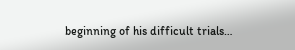beginning of his difficult trials…